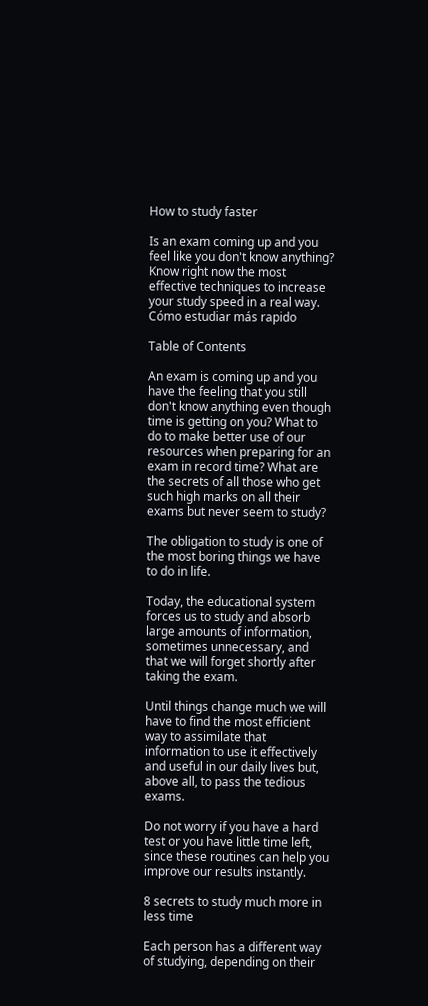How to study faster

Is an exam coming up and you feel like you don't know anything? Know right now the most effective techniques to increase your study speed in a real way.
Cómo estudiar más rapido

Table of Contents

An exam is coming up and you have the feeling that you still don't know anything even though time is getting on you? What to do to make better use of our resources when preparing for an exam in record time? What are the secrets of all those who get such high marks on all their exams but never seem to study?

The obligation to study is one of the most boring things we have to do in life.

Today, the educational system forces us to study and absorb large amounts of information, sometimes unnecessary, and that we will forget shortly after taking the exam.

Until things change much we will have to find the most efficient way to assimilate that information to use it effectively and useful in our daily lives but, above all, to pass the tedious exams.

Do not worry if you have a hard test or you have little time left, since these routines can help you improve our results instantly.

8 secrets to study much more in less time

Each person has a different way of studying, depending on their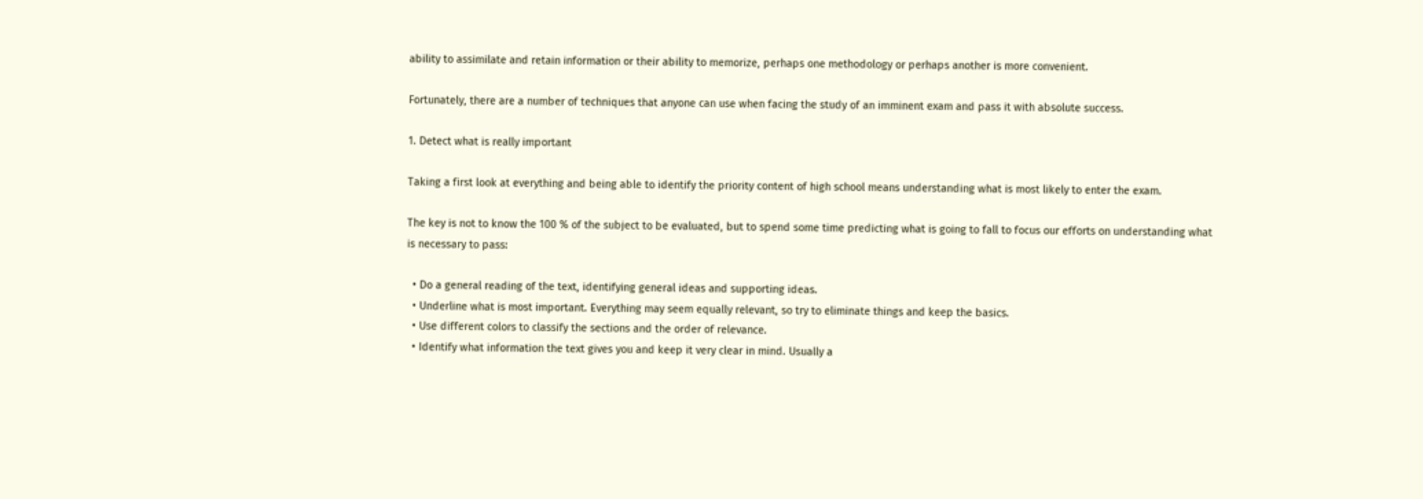ability to assimilate and retain information or their ability to memorize, perhaps one methodology or perhaps another is more convenient.

Fortunately, there are a number of techniques that anyone can use when facing the study of an imminent exam and pass it with absolute success.

1. Detect what is really important

Taking a first look at everything and being able to identify the priority content of high school means understanding what is most likely to enter the exam.

The key is not to know the 100 % of the subject to be evaluated, but to spend some time predicting what is going to fall to focus our efforts on understanding what is necessary to pass:

  • Do a general reading of the text, identifying general ideas and supporting ideas.
  • Underline what is most important. Everything may seem equally relevant, so try to eliminate things and keep the basics.
  • Use different colors to classify the sections and the order of relevance.
  • Identify what information the text gives you and keep it very clear in mind. Usually a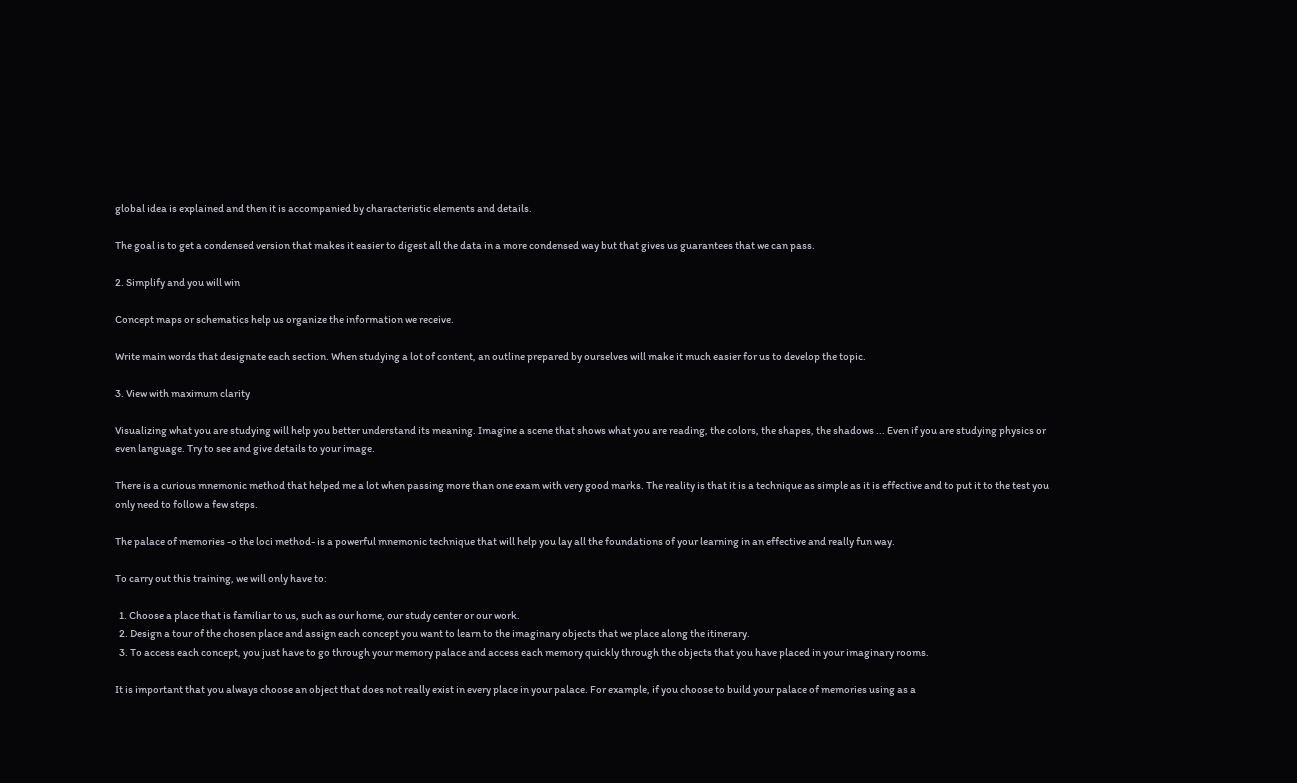global idea is explained and then it is accompanied by characteristic elements and details.

The goal is to get a condensed version that makes it easier to digest all the data in a more condensed way but that gives us guarantees that we can pass.

2. Simplify and you will win

Concept maps or schematics help us organize the information we receive.

Write main words that designate each section. When studying a lot of content, an outline prepared by ourselves will make it much easier for us to develop the topic.

3. View with maximum clarity

Visualizing what you are studying will help you better understand its meaning. Imagine a scene that shows what you are reading, the colors, the shapes, the shadows ... Even if you are studying physics or even language. Try to see and give details to your image.

There is a curious mnemonic method that helped me a lot when passing more than one exam with very good marks. The reality is that it is a technique as simple as it is effective and to put it to the test you only need to follow a few steps.

The palace of memories -o the loci method- is a powerful mnemonic technique that will help you lay all the foundations of your learning in an effective and really fun way.

To carry out this training, we will only have to:

  1. Choose a place that is familiar to us, such as our home, our study center or our work.
  2. Design a tour of the chosen place and assign each concept you want to learn to the imaginary objects that we place along the itinerary.
  3. To access each concept, you just have to go through your memory palace and access each memory quickly through the objects that you have placed in your imaginary rooms.

It is important that you always choose an object that does not really exist in every place in your palace. For example, if you choose to build your palace of memories using as a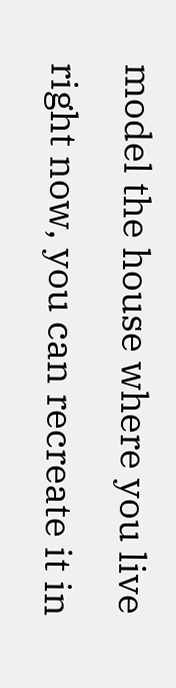model the house where you live right now, you can recreate it in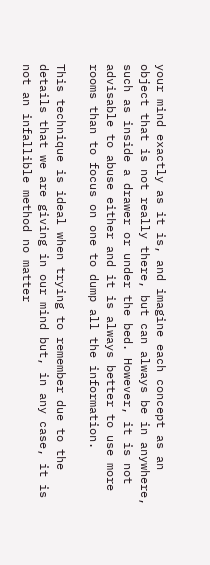your mind exactly as it is, and imagine each concept as an object that is not really there, but can always be in anywhere, such as inside a drawer or under the bed. However, it is not advisable to abuse either and it is always better to use more rooms than to focus on one to dump all the information.

This technique is ideal when trying to remember due to the details that we are giving in our mind but, in any case, it is not an infallible method no matter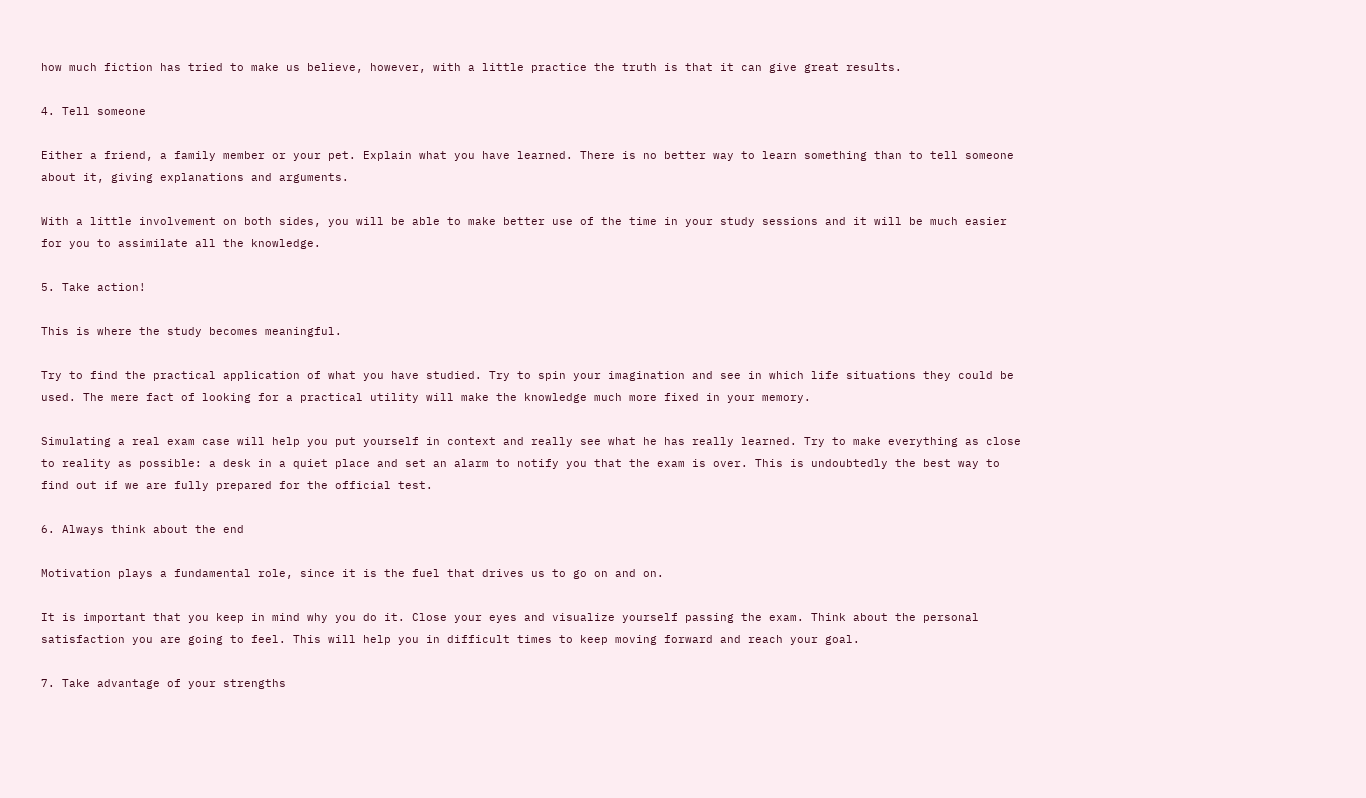how much fiction has tried to make us believe, however, with a little practice the truth is that it can give great results.

4. Tell someone

Either a friend, a family member or your pet. Explain what you have learned. There is no better way to learn something than to tell someone about it, giving explanations and arguments.

With a little involvement on both sides, you will be able to make better use of the time in your study sessions and it will be much easier for you to assimilate all the knowledge.

5. Take action!

This is where the study becomes meaningful.

Try to find the practical application of what you have studied. Try to spin your imagination and see in which life situations they could be used. The mere fact of looking for a practical utility will make the knowledge much more fixed in your memory.

Simulating a real exam case will help you put yourself in context and really see what he has really learned. Try to make everything as close to reality as possible: a desk in a quiet place and set an alarm to notify you that the exam is over. This is undoubtedly the best way to find out if we are fully prepared for the official test.

6. Always think about the end

Motivation plays a fundamental role, since it is the fuel that drives us to go on and on.

It is important that you keep in mind why you do it. Close your eyes and visualize yourself passing the exam. Think about the personal satisfaction you are going to feel. This will help you in difficult times to keep moving forward and reach your goal.

7. Take advantage of your strengths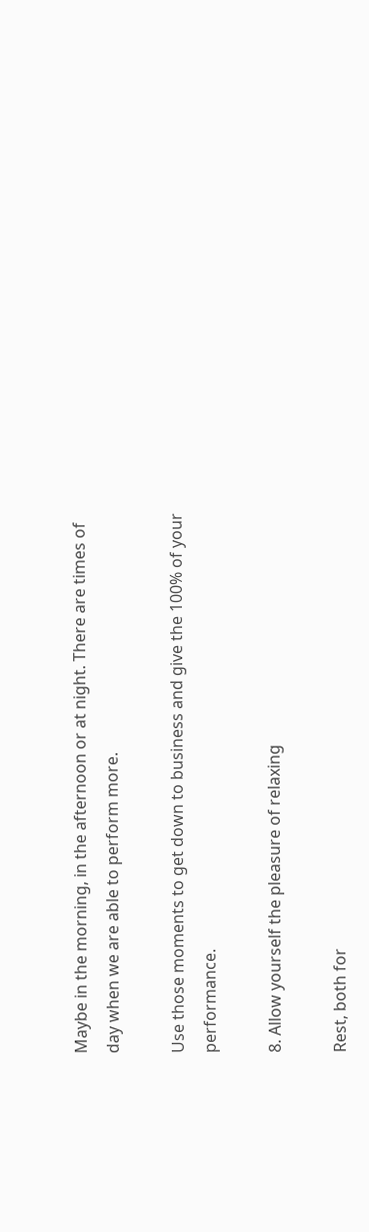Maybe in the morning, in the afternoon or at night. There are times of day when we are able to perform more.

Use those moments to get down to business and give the 100% of your performance.

8. Allow yourself the pleasure of relaxing

Rest, both for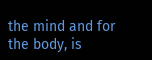the mind and for the body, is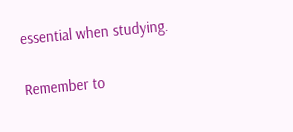essential when studying.

Remember to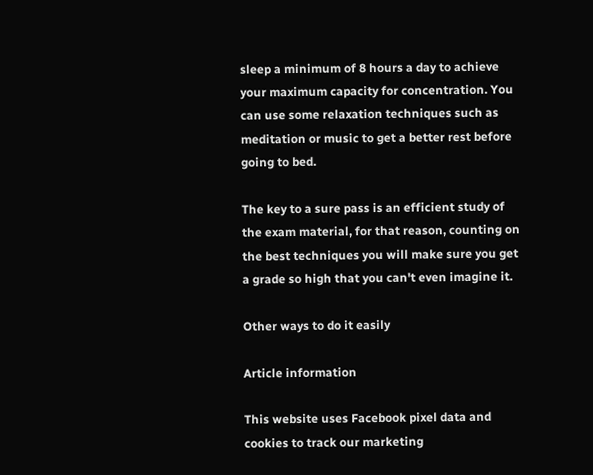sleep a minimum of 8 hours a day to achieve your maximum capacity for concentration. You can use some relaxation techniques such as meditation or music to get a better rest before going to bed.

The key to a sure pass is an efficient study of the exam material, for that reason, counting on the best techniques you will make sure you get a grade so high that you can't even imagine it.

Other ways to do it easily

Article information

This website uses Facebook pixel data and cookies to track our marketing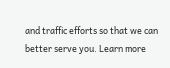and traffic efforts so that we can better serve you. Learn more